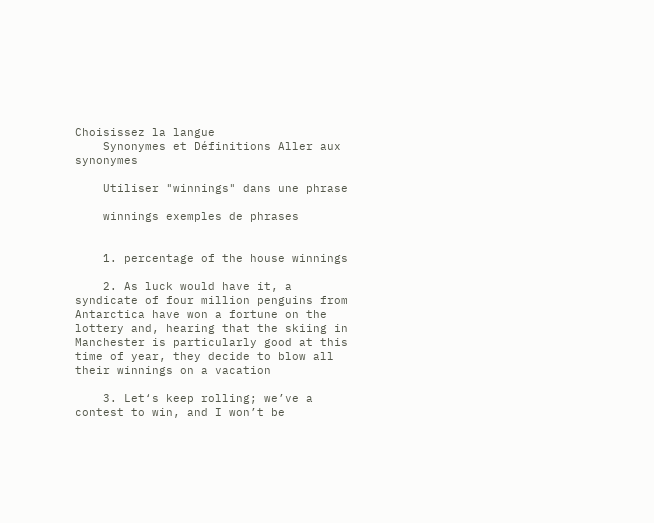Choisissez la langue
    Synonymes et Définitions Aller aux synonymes

    Utiliser "winnings" dans une phrase

    winnings exemples de phrases


    1. percentage of the house winnings

    2. As luck would have it, a syndicate of four million penguins from Antarctica have won a fortune on the lottery and, hearing that the skiing in Manchester is particularly good at this time of year, they decide to blow all their winnings on a vacation

    3. Let‘s keep rolling; we’ve a contest to win, and I won’t be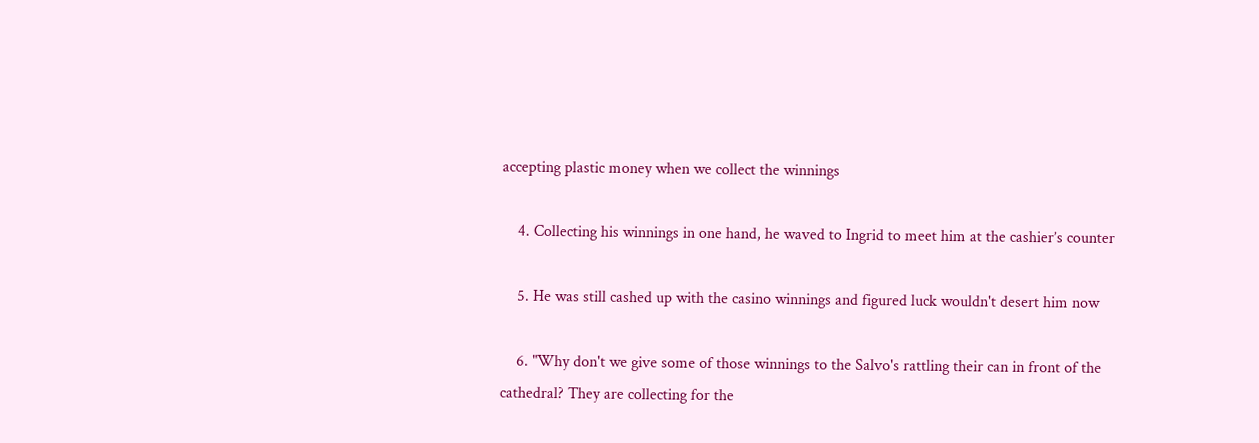accepting plastic money when we collect the winnings

    4. Collecting his winnings in one hand, he waved to Ingrid to meet him at the cashier’s counter

    5. He was still cashed up with the casino winnings and figured luck wouldn't desert him now

    6. "Why don't we give some of those winnings to the Salvo's rattling their can in front of the cathedral? They are collecting for the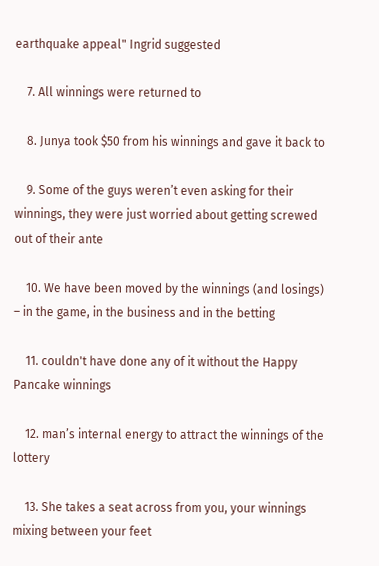earthquake appeal" Ingrid suggested

    7. All winnings were returned to

    8. Junya took $50 from his winnings and gave it back to

    9. Some of the guys weren’t even asking for their winnings, they were just worried about getting screwed out of their ante

    10. We have been moved by the winnings (and losings) – in the game, in the business and in the betting

    11. couldn't have done any of it without the Happy Pancake winnings

    12. man’s internal energy to attract the winnings of the lottery

    13. She takes a seat across from you, your winnings mixing between your feet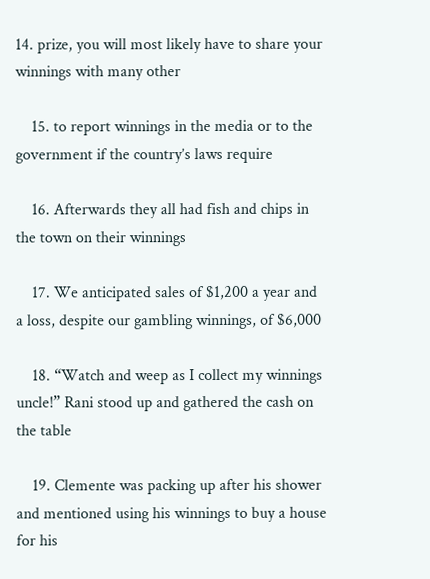14. prize, you will most likely have to share your winnings with many other

    15. to report winnings in the media or to the government if the country’s laws require

    16. Afterwards they all had fish and chips in the town on their winnings

    17. We anticipated sales of $1,200 a year and a loss, despite our gambling winnings, of $6,000

    18. “Watch and weep as I collect my winnings uncle!” Rani stood up and gathered the cash on the table

    19. Clemente was packing up after his shower and mentioned using his winnings to buy a house for his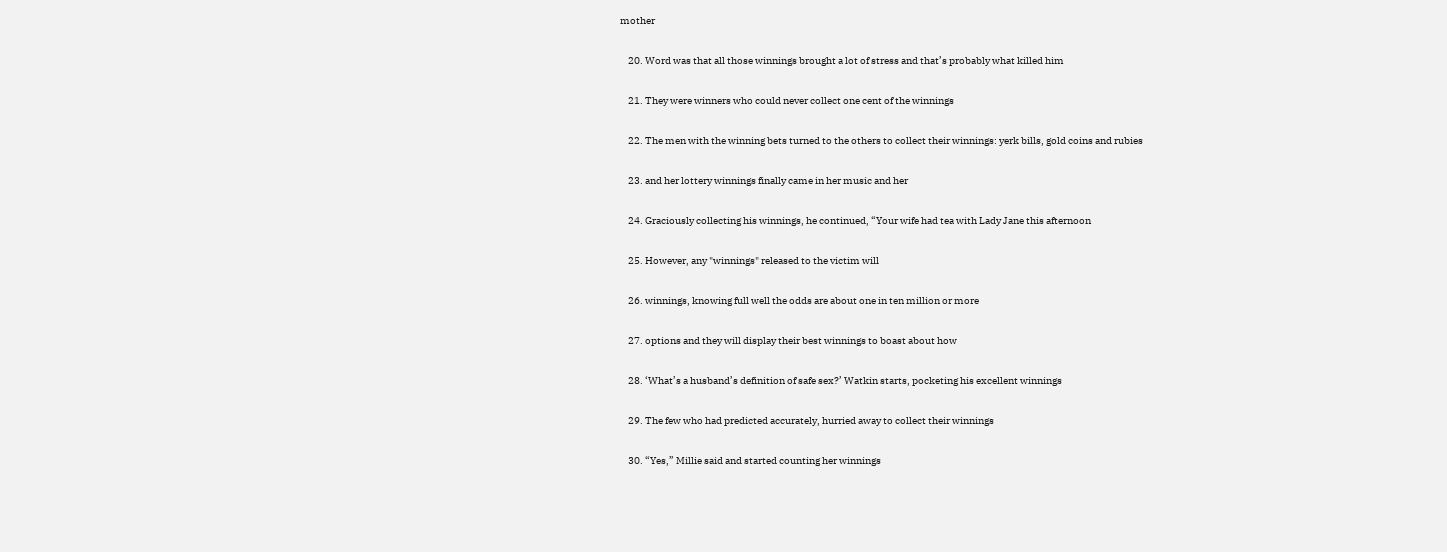mother

    20. Word was that all those winnings brought a lot of stress and that’s probably what killed him

    21. They were winners who could never collect one cent of the winnings

    22. The men with the winning bets turned to the others to collect their winnings: yerk bills, gold coins and rubies

    23. and her lottery winnings finally came in her music and her

    24. Graciously collecting his winnings, he continued, “Your wife had tea with Lady Jane this afternoon

    25. However, any "winnings" released to the victim will

    26. winnings, knowing full well the odds are about one in ten million or more

    27. options and they will display their best winnings to boast about how

    28. ‘What’s a husband’s definition of safe sex?’ Watkin starts, pocketing his excellent winnings

    29. The few who had predicted accurately, hurried away to collect their winnings

    30. “Yes,” Millie said and started counting her winnings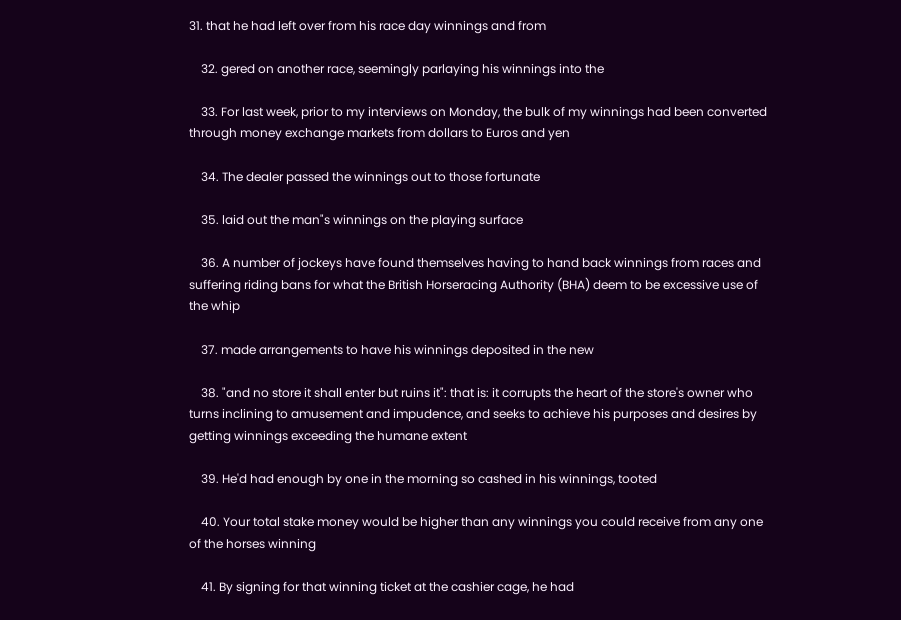31. that he had left over from his race day winnings and from

    32. gered on another race, seemingly parlaying his winnings into the

    33. For last week, prior to my interviews on Monday, the bulk of my winnings had been converted through money exchange markets from dollars to Euros and yen

    34. The dealer passed the winnings out to those fortunate

    35. laid out the man"s winnings on the playing surface

    36. A number of jockeys have found themselves having to hand back winnings from races and suffering riding bans for what the British Horseracing Authority (BHA) deem to be excessive use of the whip

    37. made arrangements to have his winnings deposited in the new

    38. "and no store it shall enter but ruins it": that is: it corrupts the heart of the store's owner who turns inclining to amusement and impudence, and seeks to achieve his purposes and desires by getting winnings exceeding the humane extent

    39. He'd had enough by one in the morning so cashed in his winnings, tooted

    40. Your total stake money would be higher than any winnings you could receive from any one of the horses winning

    41. By signing for that winning ticket at the cashier cage, he had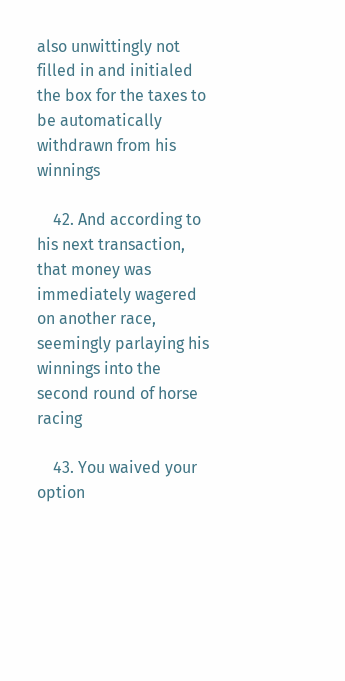also unwittingly not filled in and initialed the box for the taxes to be automatically withdrawn from his winnings

    42. And according to his next transaction, that money was immediately wagered on another race, seemingly parlaying his winnings into the second round of horse racing

    43. You waived your option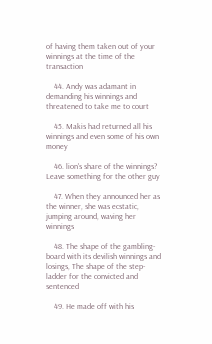of having them taken out of your winnings at the time of the transaction

    44. Andy was adamant in demanding his winnings and threatened to take me to court

    45. Makis had returned all his winnings and even some of his own money

    46. lion's share of the winnings? Leave something for the other guy

    47. When they announced her as the winner, she was ecstatic, jumping around, waving her winnings

    48. The shape of the gambling-board with its devilish winnings and losings, The shape of the step-ladder for the convicted and sentenced

    49. He made off with his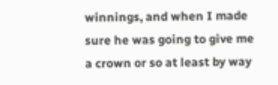winnings, and when I made sure he was going to give me a crown or so at least by way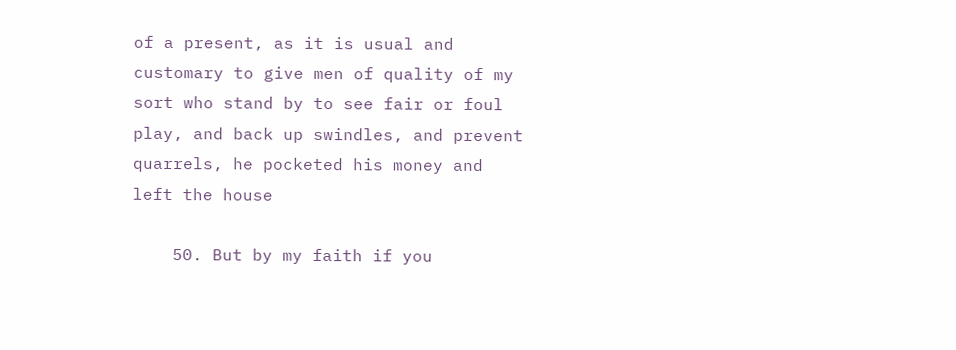of a present, as it is usual and customary to give men of quality of my sort who stand by to see fair or foul play, and back up swindles, and prevent quarrels, he pocketed his money and left the house

    50. But by my faith if you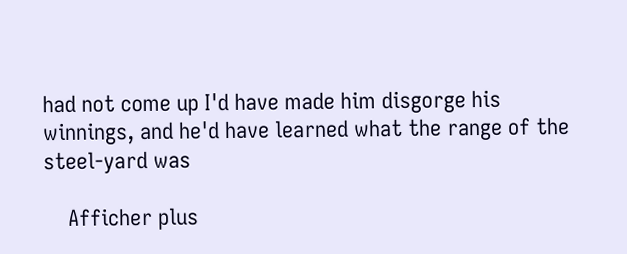had not come up I'd have made him disgorge his winnings, and he'd have learned what the range of the steel-yard was

    Afficher plus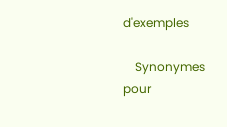d'exemples

    Synonymes pour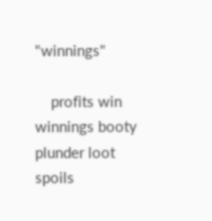"winnings"

    profits win winnings booty plunder loot spoils